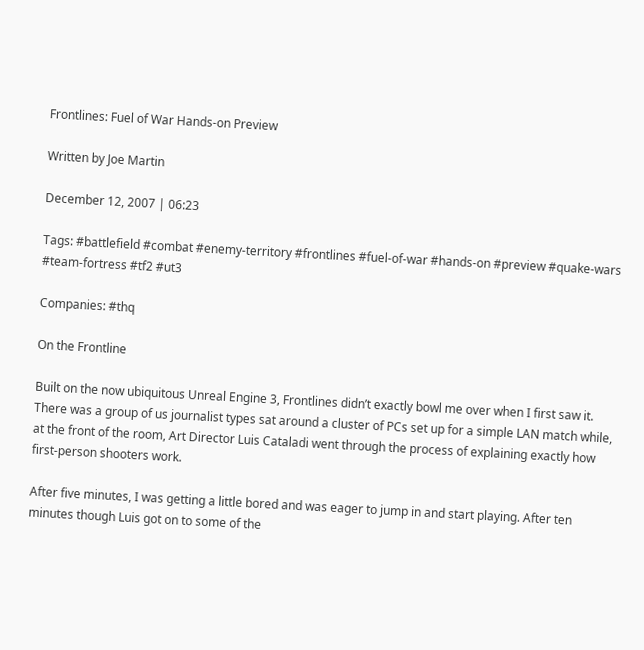Frontlines: Fuel of War Hands-on Preview

Written by Joe Martin

December 12, 2007 | 06:23

Tags: #battlefield #combat #enemy-territory #frontlines #fuel-of-war #hands-on #preview #quake-wars #team-fortress #tf2 #ut3

Companies: #thq

On the Frontline

Built on the now ubiquitous Unreal Engine 3, Frontlines didn’t exactly bowl me over when I first saw it. There was a group of us journalist types sat around a cluster of PCs set up for a simple LAN match while, at the front of the room, Art Director Luis Cataladi went through the process of explaining exactly how first-person shooters work.

After five minutes, I was getting a little bored and was eager to jump in and start playing. After ten minutes though Luis got on to some of the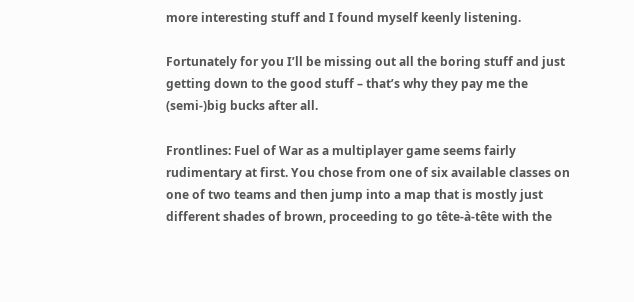more interesting stuff and I found myself keenly listening.

Fortunately for you I’ll be missing out all the boring stuff and just getting down to the good stuff – that’s why they pay me the (semi-)big bucks after all.

Frontlines: Fuel of War as a multiplayer game seems fairly rudimentary at first. You chose from one of six available classes on one of two teams and then jump into a map that is mostly just different shades of brown, proceeding to go tête-à-tête with the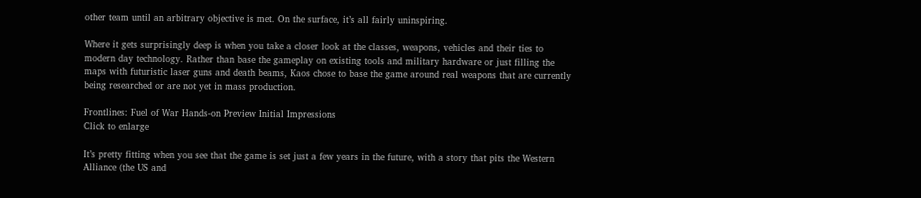other team until an arbitrary objective is met. On the surface, it’s all fairly uninspiring.

Where it gets surprisingly deep is when you take a closer look at the classes, weapons, vehicles and their ties to modern day technology. Rather than base the gameplay on existing tools and military hardware or just filling the maps with futuristic laser guns and death beams, Kaos chose to base the game around real weapons that are currently being researched or are not yet in mass production.

Frontlines: Fuel of War Hands-on Preview Initial Impressions
Click to enlarge

It’s pretty fitting when you see that the game is set just a few years in the future, with a story that pits the Western Alliance (the US and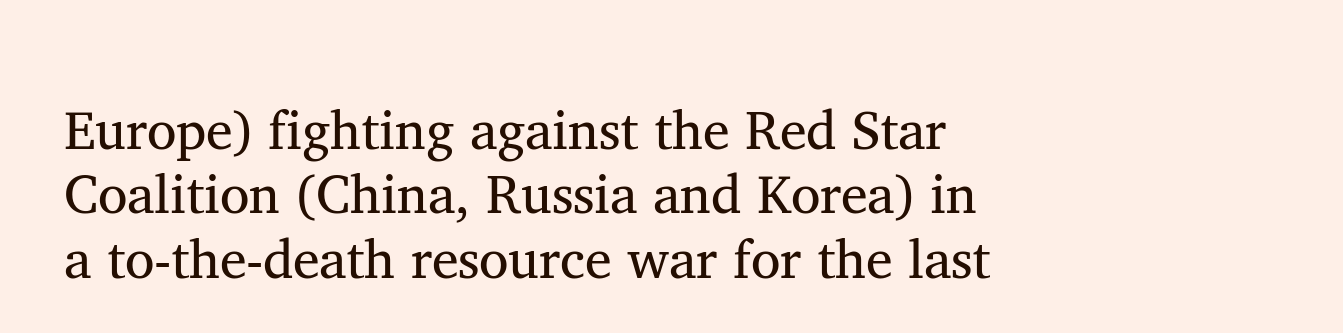Europe) fighting against the Red Star Coalition (China, Russia and Korea) in a to-the-death resource war for the last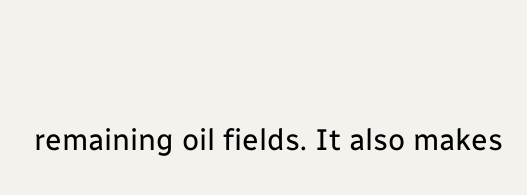remaining oil fields. It also makes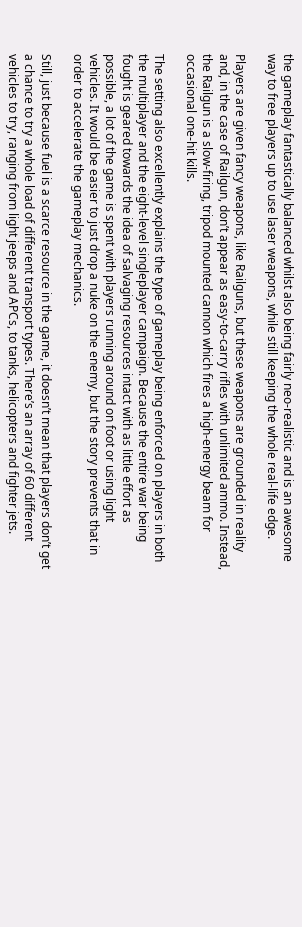the gameplay fantastically balanced whilst also being fairly neo-realistic and is an awesome way to free players up to use laser weapons, while still keeping the whole real-life edge.

Players are given fancy weapons, like Railguns, but these weapons are grounded in reality and, in the case of Railgun, don’t appear as easy-to-carry rifles with unlimited ammo. Instead, the Railgun is a slow-firing, tripod mounted cannon which fires a high-energy beam for occasional one-hit kills.

The setting also excellently explains the type of gameplay being enforced on players in both the multiplayer and the eight-level singleplayer campaign. Because the entire war being fought is geared towards the idea of salvaging resources intact with as little effort as possible, a lot of the game is spent with players running around on foot or using light vehicles. It would be easier to just drop a nuke on the enemy, but the story prevents that in order to accelerate the gameplay mechanics.

Still, just because fuel is a scarce resource in the game, it doesn’t mean that players don’t get a chance to try a whole load of different transport types. There’s an array of 60 different vehicles to try, ranging from light jeeps and APCs, to tanks, helicopters and fighter jets.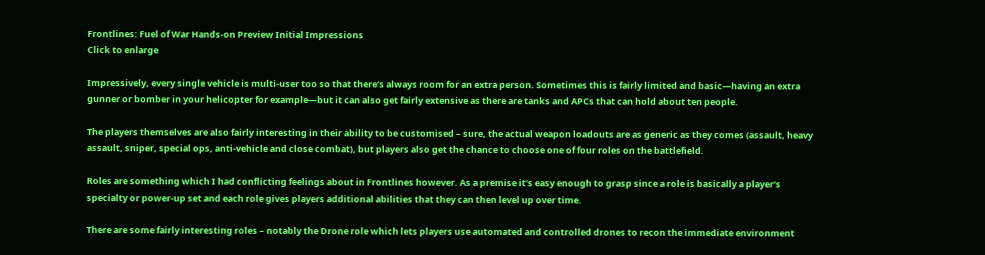Frontlines: Fuel of War Hands-on Preview Initial Impressions
Click to enlarge

Impressively, every single vehicle is multi-user too so that there’s always room for an extra person. Sometimes this is fairly limited and basic—having an extra gunner or bomber in your helicopter for example—but it can also get fairly extensive as there are tanks and APCs that can hold about ten people.

The players themselves are also fairly interesting in their ability to be customised – sure, the actual weapon loadouts are as generic as they comes (assault, heavy assault, sniper, special ops, anti-vehicle and close combat), but players also get the chance to choose one of four roles on the battlefield.

Roles are something which I had conflicting feelings about in Frontlines however. As a premise it’s easy enough to grasp since a role is basically a player’s specialty or power-up set and each role gives players additional abilities that they can then level up over time.

There are some fairly interesting roles – notably the Drone role which lets players use automated and controlled drones to recon the immediate environment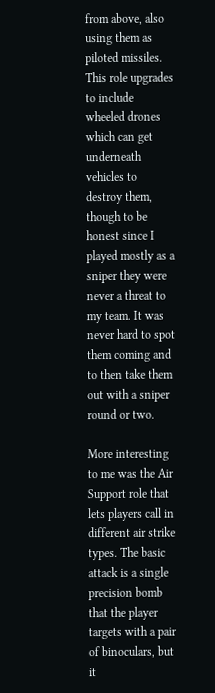from above, also using them as piloted missiles. This role upgrades to include wheeled drones which can get underneath vehicles to destroy them, though to be honest since I played mostly as a sniper they were never a threat to my team. It was never hard to spot them coming and to then take them out with a sniper round or two.

More interesting to me was the Air Support role that lets players call in different air strike types. The basic attack is a single precision bomb that the player targets with a pair of binoculars, but it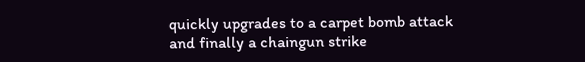quickly upgrades to a carpet bomb attack and finally a chaingun strike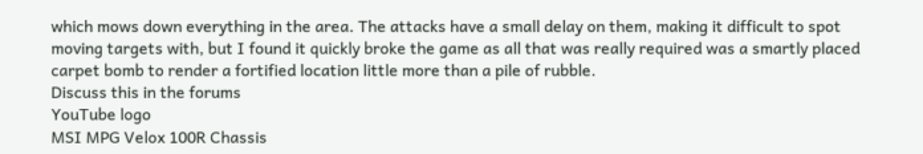which mows down everything in the area. The attacks have a small delay on them, making it difficult to spot moving targets with, but I found it quickly broke the game as all that was really required was a smartly placed carpet bomb to render a fortified location little more than a pile of rubble.
Discuss this in the forums
YouTube logo
MSI MPG Velox 100R Chassis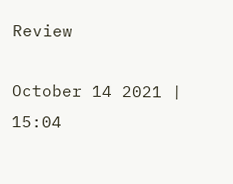Review

October 14 2021 | 15:04